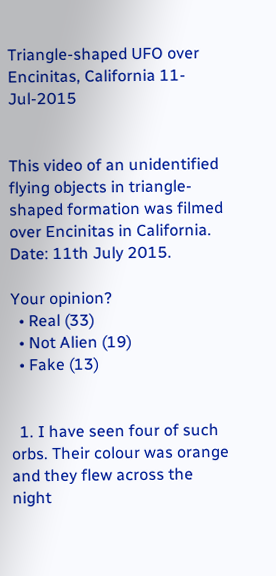Triangle-shaped UFO over Encinitas, California 11-Jul-2015


This video of an unidentified flying objects in triangle-shaped formation was filmed over Encinitas in California. Date: 11th July 2015.

Your opinion?
  • Real (33)
  • Not Alien (19)
  • Fake (13)


  1. I have seen four of such orbs. Their colour was orange and they flew across the night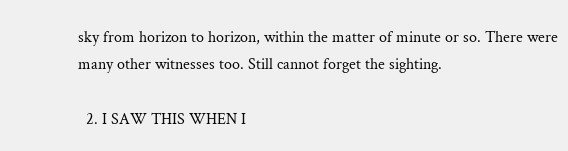sky from horizon to horizon, within the matter of minute or so. There were many other witnesses too. Still cannot forget the sighting.

  2. I SAW THIS WHEN I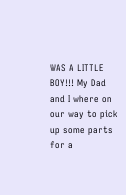WAS A LITTLE BOY!!! My Dad and I where on our way to pick up some parts for a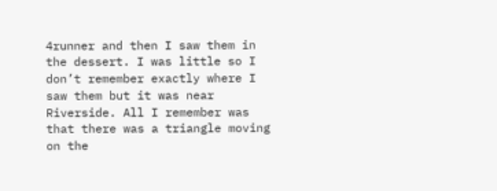4runner and then I saw them in the dessert. I was little so I don’t remember exactly where I saw them but it was near Riverside. All I remember was that there was a triangle moving on the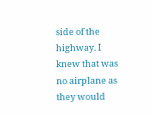side of the highway. I knew that was no airplane as they would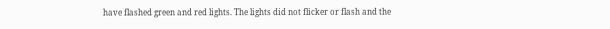have flashed green and red lights. The lights did not flicker or flash and the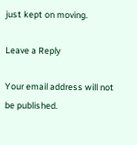just kept on moving.

Leave a Reply

Your email address will not be published.